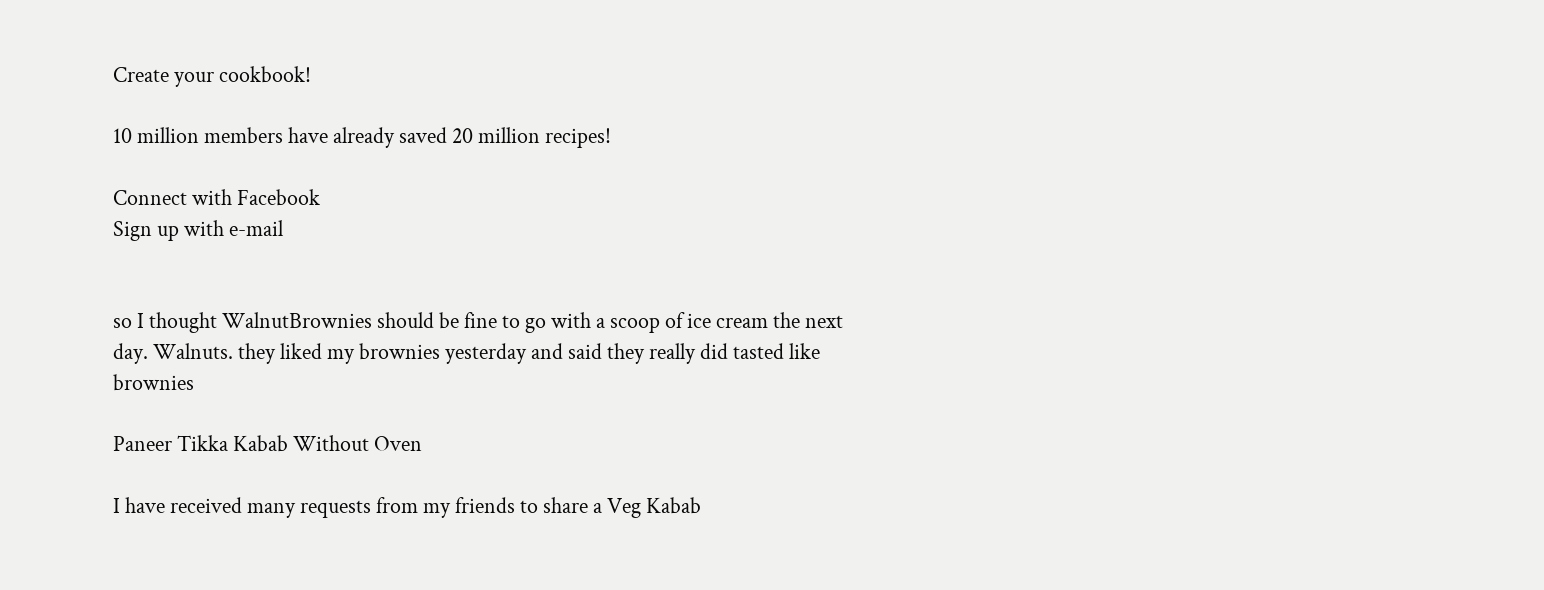Create your cookbook!

10 million members have already saved 20 million recipes!

Connect with Facebook
Sign up with e-mail


so I thought WalnutBrownies should be fine to go with a scoop of ice cream the next day. Walnuts. they liked my brownies yesterday and said they really did tasted like brownies

Paneer Tikka Kabab Without Oven

I have received many requests from my friends to share a Veg Kabab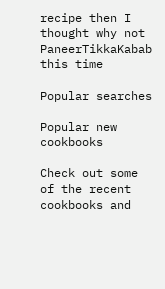recipe then I thought why not PaneerTikkaKabab this time

Popular searches

Popular new cookbooks

Check out some of the recent cookbooks and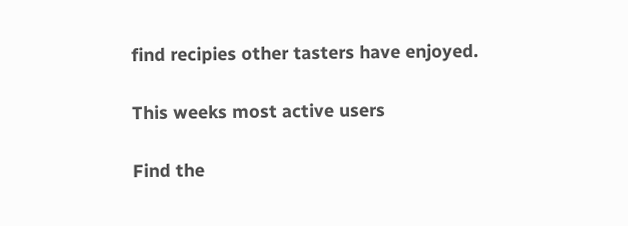find recipies other tasters have enjoyed.

This weeks most active users

Find the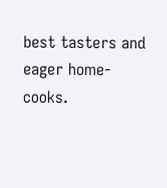best tasters and eager home-cooks.